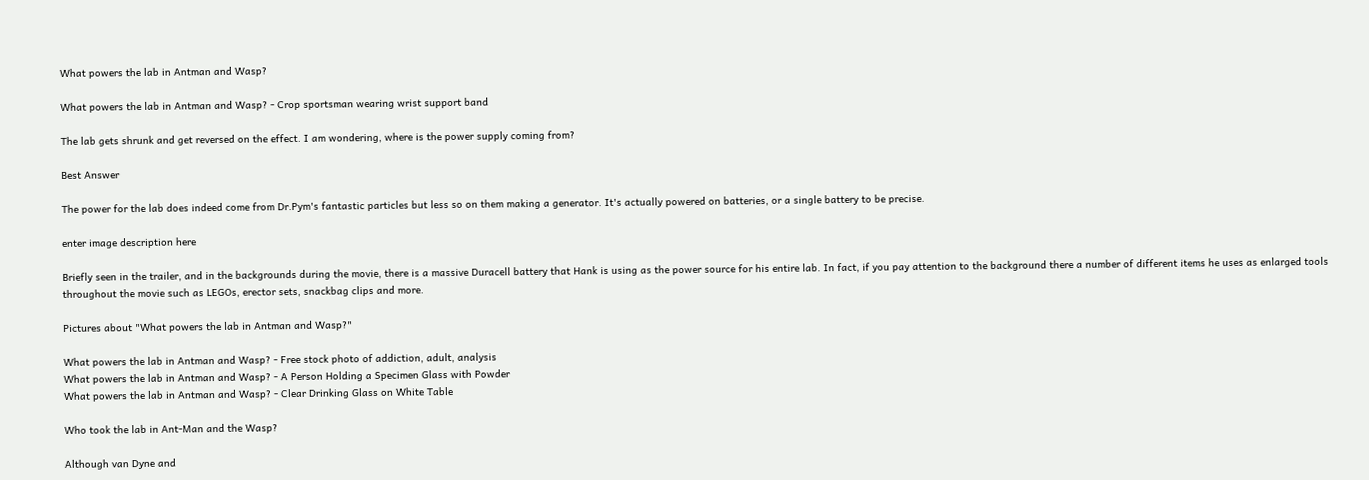What powers the lab in Antman and Wasp?

What powers the lab in Antman and Wasp? - Crop sportsman wearing wrist support band

The lab gets shrunk and get reversed on the effect. I am wondering, where is the power supply coming from?

Best Answer

The power for the lab does indeed come from Dr.Pym's fantastic particles but less so on them making a generator. It's actually powered on batteries, or a single battery to be precise.

enter image description here

Briefly seen in the trailer, and in the backgrounds during the movie, there is a massive Duracell battery that Hank is using as the power source for his entire lab. In fact, if you pay attention to the background there a number of different items he uses as enlarged tools throughout the movie such as LEGOs, erector sets, snackbag clips and more.

Pictures about "What powers the lab in Antman and Wasp?"

What powers the lab in Antman and Wasp? - Free stock photo of addiction, adult, analysis
What powers the lab in Antman and Wasp? - A Person Holding a Specimen Glass with Powder
What powers the lab in Antman and Wasp? - Clear Drinking Glass on White Table

Who took the lab in Ant-Man and the Wasp?

Although van Dyne and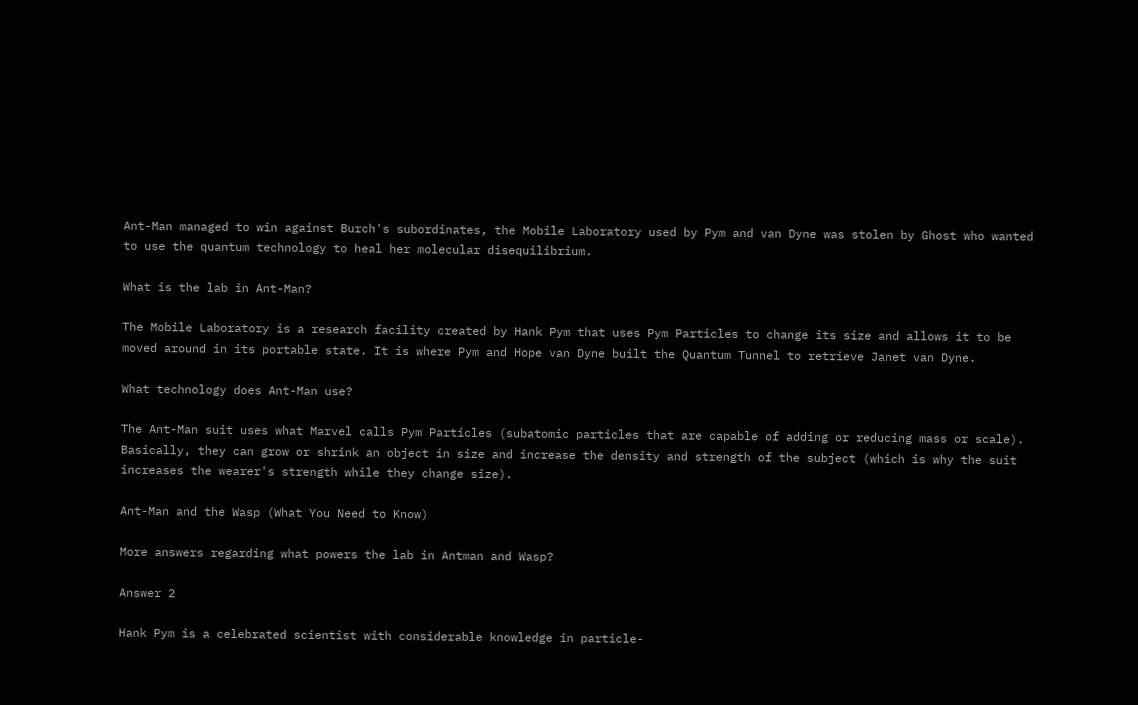Ant-Man managed to win against Burch's subordinates, the Mobile Laboratory used by Pym and van Dyne was stolen by Ghost who wanted to use the quantum technology to heal her molecular disequilibrium.

What is the lab in Ant-Man?

The Mobile Laboratory is a research facility created by Hank Pym that uses Pym Particles to change its size and allows it to be moved around in its portable state. It is where Pym and Hope van Dyne built the Quantum Tunnel to retrieve Janet van Dyne.

What technology does Ant-Man use?

The Ant-Man suit uses what Marvel calls Pym Particles (subatomic particles that are capable of adding or reducing mass or scale). Basically, they can grow or shrink an object in size and increase the density and strength of the subject (which is why the suit increases the wearer's strength while they change size).

Ant-Man and the Wasp (What You Need to Know)

More answers regarding what powers the lab in Antman and Wasp?

Answer 2

Hank Pym is a celebrated scientist with considerable knowledge in particle-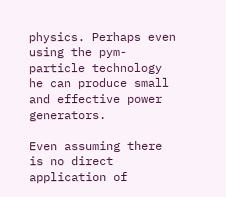physics. Perhaps even using the pym-particle technology he can produce small and effective power generators.

Even assuming there is no direct application of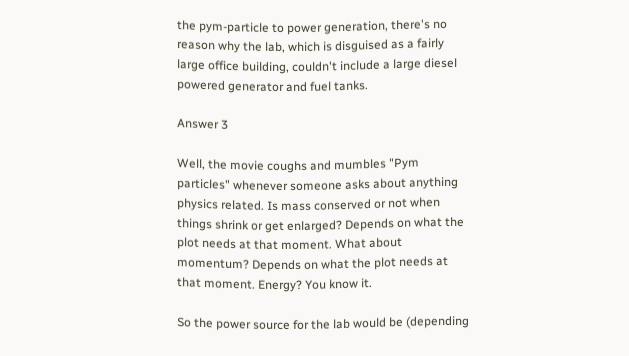the pym-particle to power generation, there's no reason why the lab, which is disguised as a fairly large office building, couldn't include a large diesel powered generator and fuel tanks.

Answer 3

Well, the movie coughs and mumbles "Pym particles" whenever someone asks about anything physics related. Is mass conserved or not when things shrink or get enlarged? Depends on what the plot needs at that moment. What about momentum? Depends on what the plot needs at that moment. Energy? You know it.

So the power source for the lab would be (depending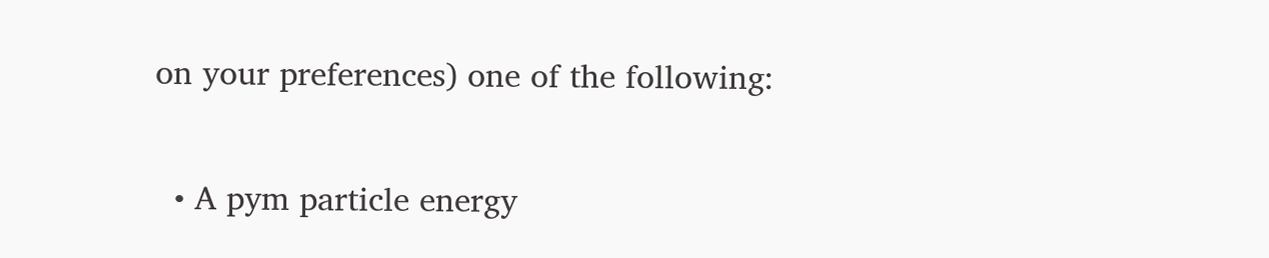on your preferences) one of the following:

  • A pym particle energy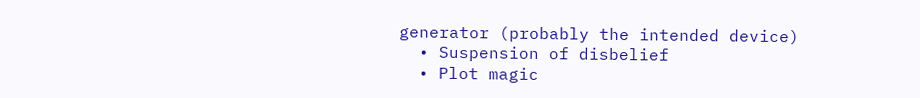generator (probably the intended device)
  • Suspension of disbelief
  • Plot magic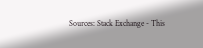Sources: Stack Exchange - This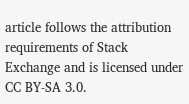article follows the attribution requirements of Stack Exchange and is licensed under CC BY-SA 3.0.